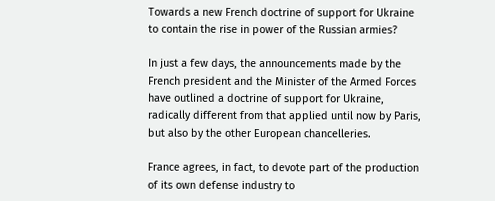Towards a new French doctrine of support for Ukraine to contain the rise in power of the Russian armies?

In just a few days, the announcements made by the French president and the Minister of the Armed Forces have outlined a doctrine of support for Ukraine, radically different from that applied until now by Paris, but also by the other European chancelleries.

France agrees, in fact, to devote part of the production of its own defense industry to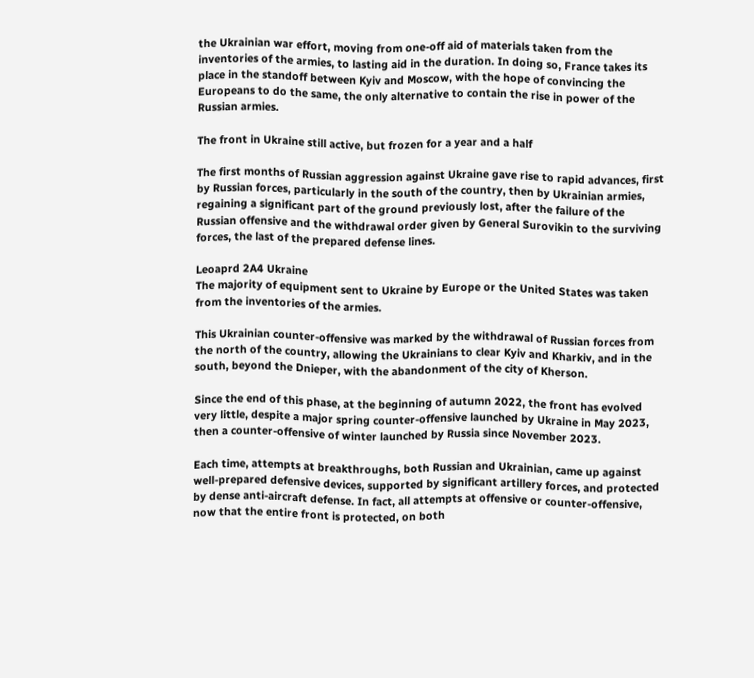the Ukrainian war effort, moving from one-off aid of materials taken from the inventories of the armies, to lasting aid in the duration. In doing so, France takes its place in the standoff between Kyiv and Moscow, with the hope of convincing the Europeans to do the same, the only alternative to contain the rise in power of the Russian armies.

The front in Ukraine still active, but frozen for a year and a half

The first months of Russian aggression against Ukraine gave rise to rapid advances, first by Russian forces, particularly in the south of the country, then by Ukrainian armies, regaining a significant part of the ground previously lost, after the failure of the Russian offensive and the withdrawal order given by General Surovikin to the surviving forces, the last of the prepared defense lines.

Leoaprd 2A4 Ukraine
The majority of equipment sent to Ukraine by Europe or the United States was taken from the inventories of the armies.

This Ukrainian counter-offensive was marked by the withdrawal of Russian forces from the north of the country, allowing the Ukrainians to clear Kyiv and Kharkiv, and in the south, beyond the Dnieper, with the abandonment of the city of Kherson.

Since the end of this phase, at the beginning of autumn 2022, the front has evolved very little, despite a major spring counter-offensive launched by Ukraine in May 2023, then a counter-offensive of winter launched by Russia since November 2023.

Each time, attempts at breakthroughs, both Russian and Ukrainian, came up against well-prepared defensive devices, supported by significant artillery forces, and protected by dense anti-aircraft defense. In fact, all attempts at offensive or counter-offensive, now that the entire front is protected, on both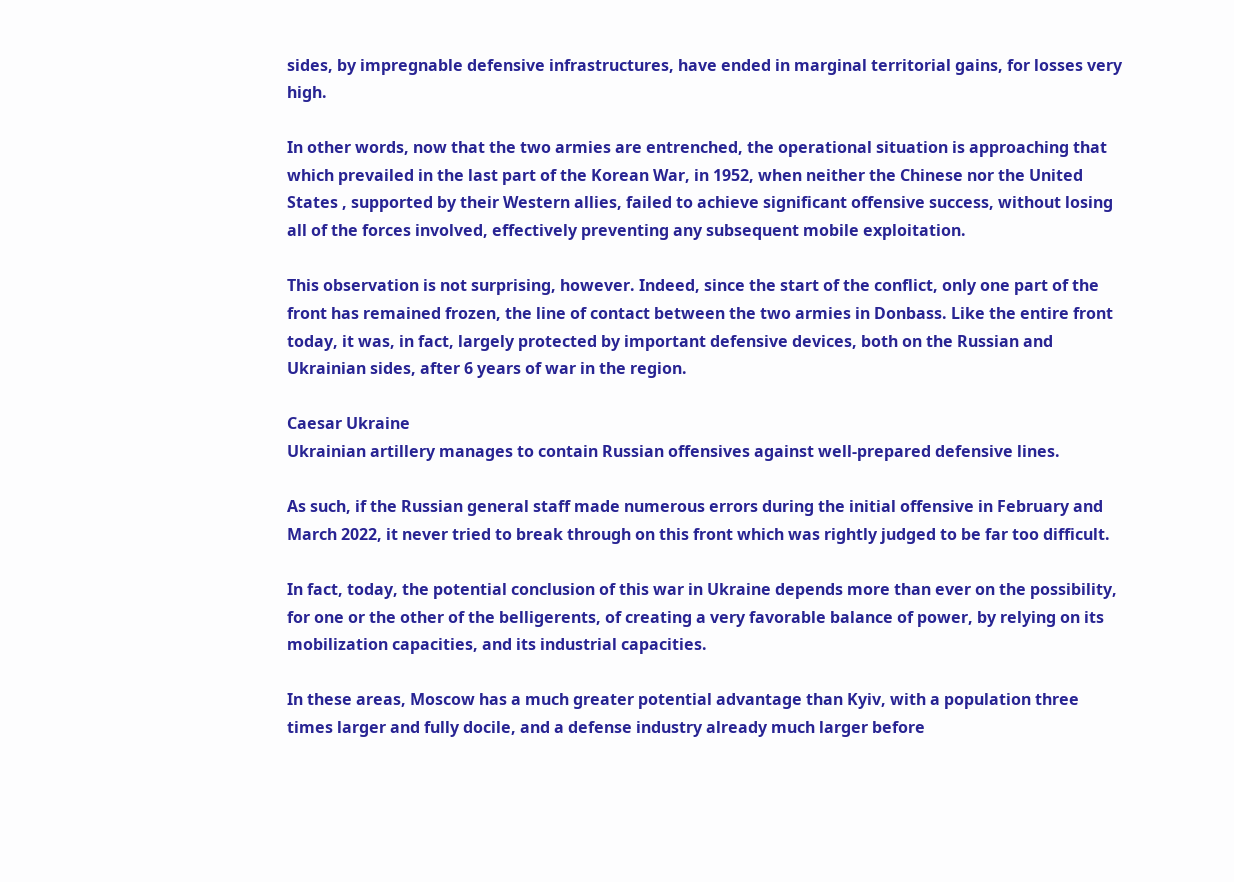sides, by impregnable defensive infrastructures, have ended in marginal territorial gains, for losses very high.

In other words, now that the two armies are entrenched, the operational situation is approaching that which prevailed in the last part of the Korean War, in 1952, when neither the Chinese nor the United States , supported by their Western allies, failed to achieve significant offensive success, without losing all of the forces involved, effectively preventing any subsequent mobile exploitation.

This observation is not surprising, however. Indeed, since the start of the conflict, only one part of the front has remained frozen, the line of contact between the two armies in Donbass. Like the entire front today, it was, in fact, largely protected by important defensive devices, both on the Russian and Ukrainian sides, after 6 years of war in the region.

Caesar Ukraine
Ukrainian artillery manages to contain Russian offensives against well-prepared defensive lines.

As such, if the Russian general staff made numerous errors during the initial offensive in February and March 2022, it never tried to break through on this front which was rightly judged to be far too difficult.

In fact, today, the potential conclusion of this war in Ukraine depends more than ever on the possibility, for one or the other of the belligerents, of creating a very favorable balance of power, by relying on its mobilization capacities, and its industrial capacities.

In these areas, Moscow has a much greater potential advantage than Kyiv, with a population three times larger and fully docile, and a defense industry already much larger before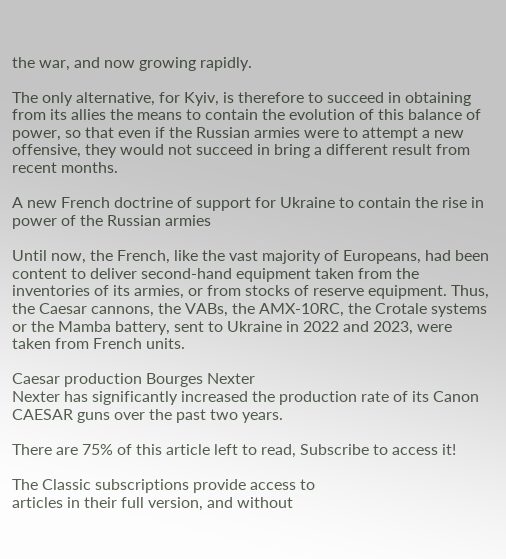the war, and now growing rapidly.

The only alternative, for Kyiv, is therefore to succeed in obtaining from its allies the means to contain the evolution of this balance of power, so that even if the Russian armies were to attempt a new offensive, they would not succeed in bring a different result from recent months.

A new French doctrine of support for Ukraine to contain the rise in power of the Russian armies

Until now, the French, like the vast majority of Europeans, had been content to deliver second-hand equipment taken from the inventories of its armies, or from stocks of reserve equipment. Thus, the Caesar cannons, the VABs, the AMX-10RC, the Crotale systems or the Mamba battery, sent to Ukraine in 2022 and 2023, were taken from French units.

Caesar production Bourges Nexter
Nexter has significantly increased the production rate of its Canon CAESAR guns over the past two years.

There are 75% of this article left to read, Subscribe to access it!

The Classic subscriptions provide access to
articles in their full version, and without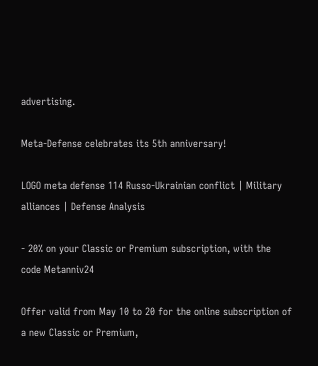advertising.

Meta-Defense celebrates its 5th anniversary!

LOGO meta defense 114 Russo-Ukrainian conflict | Military alliances | Defense Analysis

- 20% on your Classic or Premium subscription, with the code Metanniv24

Offer valid from May 10 to 20 for the online subscription of a new Classic or Premium,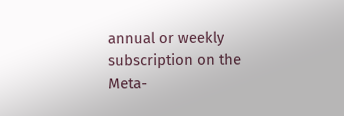annual or weekly subscription on the Meta-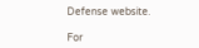Defense website.

For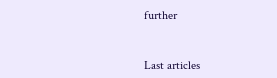further


Last articles